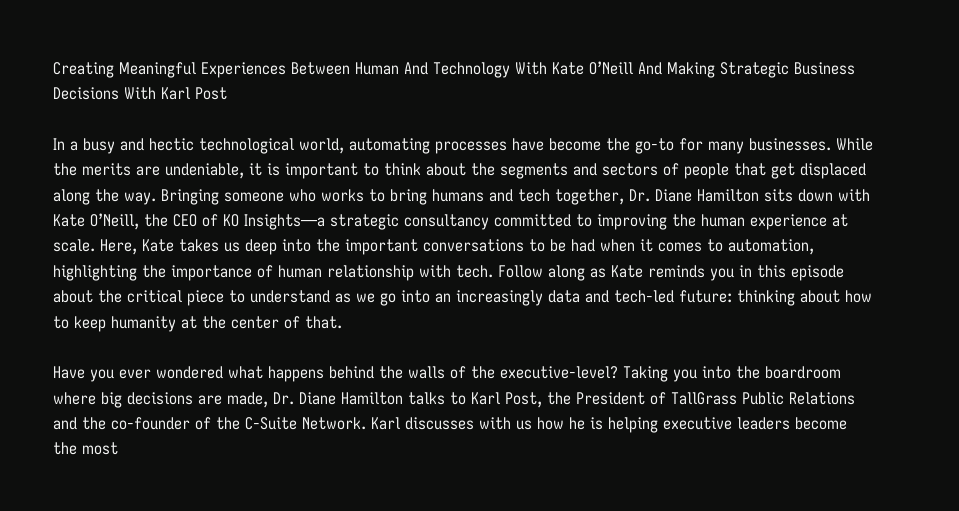Creating Meaningful Experiences Between Human And Technology With Kate O’Neill And Making Strategic Business Decisions With Karl Post

In a busy and hectic technological world, automating processes have become the go-to for many businesses. While the merits are undeniable, it is important to think about the segments and sectors of people that get displaced along the way. Bringing someone who works to bring humans and tech together, Dr. Diane Hamilton sits down with Kate O’Neill, the CEO of KO Insights—a strategic consultancy committed to improving the human experience at scale. Here, Kate takes us deep into the important conversations to be had when it comes to automation, highlighting the importance of human relationship with tech. Follow along as Kate reminds you in this episode about the critical piece to understand as we go into an increasingly data and tech-led future: thinking about how to keep humanity at the center of that.

Have you ever wondered what happens behind the walls of the executive-level? Taking you into the boardroom where big decisions are made, Dr. Diane Hamilton talks to Karl Post, the President of TallGrass Public Relations and the co-founder of the C-Suite Network. Karl discusses with us how he is helping executive leaders become the most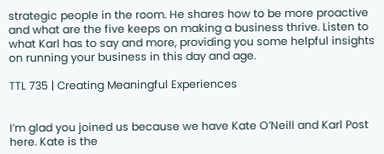strategic people in the room. He shares how to be more proactive and what are the five keeps on making a business thrive. Listen to what Karl has to say and more, providing you some helpful insights on running your business in this day and age.

TTL 735 | Creating Meaningful Experiences


I’m glad you joined us because we have Kate O’Neill and Karl Post here. Kate is the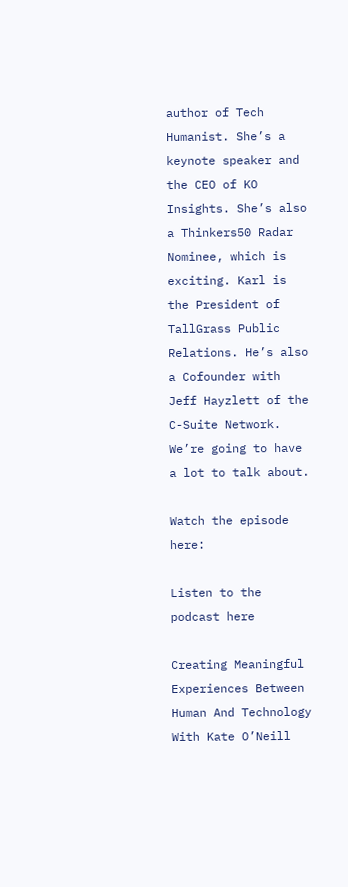author of Tech Humanist. She’s a keynote speaker and the CEO of KO Insights. She’s also a Thinkers50 Radar Nominee, which is exciting. Karl is the President of TallGrass Public Relations. He’s also a Cofounder with Jeff Hayzlett of the C-Suite Network. We’re going to have a lot to talk about.

Watch the episode here:

Listen to the podcast here

Creating Meaningful Experiences Between Human And Technology With Kate O’Neill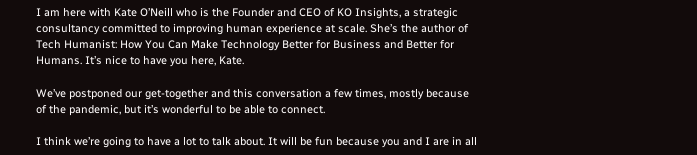I am here with Kate O’Neill who is the Founder and CEO of KO Insights, a strategic consultancy committed to improving human experience at scale. She’s the author of Tech Humanist: How You Can Make Technology Better for Business and Better for Humans. It’s nice to have you here, Kate.

We’ve postponed our get-together and this conversation a few times, mostly because of the pandemic, but it’s wonderful to be able to connect.

I think we’re going to have a lot to talk about. It will be fun because you and I are in all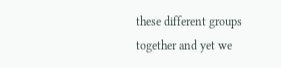these different groups together and yet we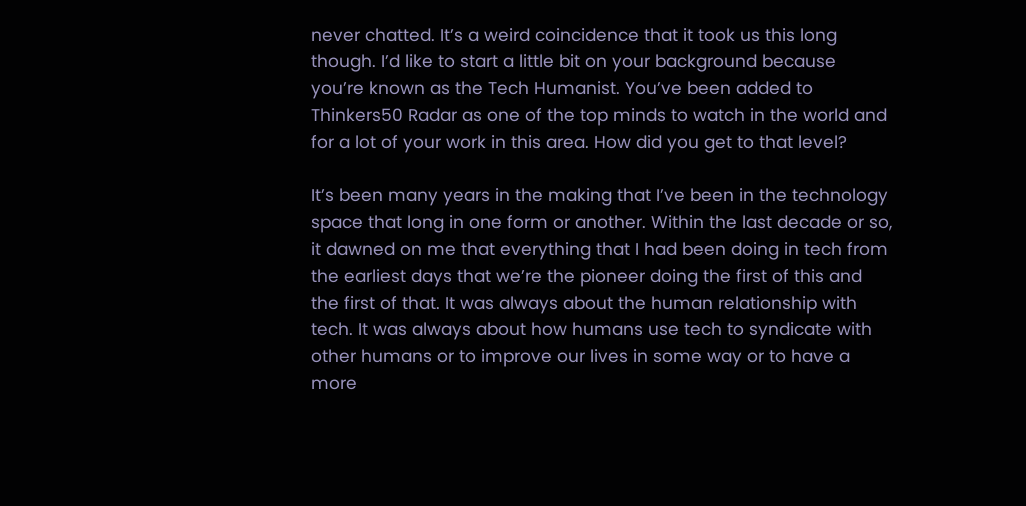never chatted. It’s a weird coincidence that it took us this long though. I’d like to start a little bit on your background because you’re known as the Tech Humanist. You’ve been added to Thinkers50 Radar as one of the top minds to watch in the world and for a lot of your work in this area. How did you get to that level?

It’s been many years in the making that I’ve been in the technology space that long in one form or another. Within the last decade or so, it dawned on me that everything that I had been doing in tech from the earliest days that we’re the pioneer doing the first of this and the first of that. It was always about the human relationship with tech. It was always about how humans use tech to syndicate with other humans or to improve our lives in some way or to have a more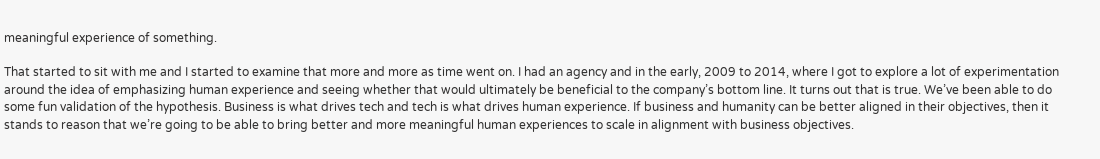meaningful experience of something.

That started to sit with me and I started to examine that more and more as time went on. I had an agency and in the early, 2009 to 2014, where I got to explore a lot of experimentation around the idea of emphasizing human experience and seeing whether that would ultimately be beneficial to the company’s bottom line. It turns out that is true. We’ve been able to do some fun validation of the hypothesis. Business is what drives tech and tech is what drives human experience. If business and humanity can be better aligned in their objectives, then it stands to reason that we’re going to be able to bring better and more meaningful human experiences to scale in alignment with business objectives.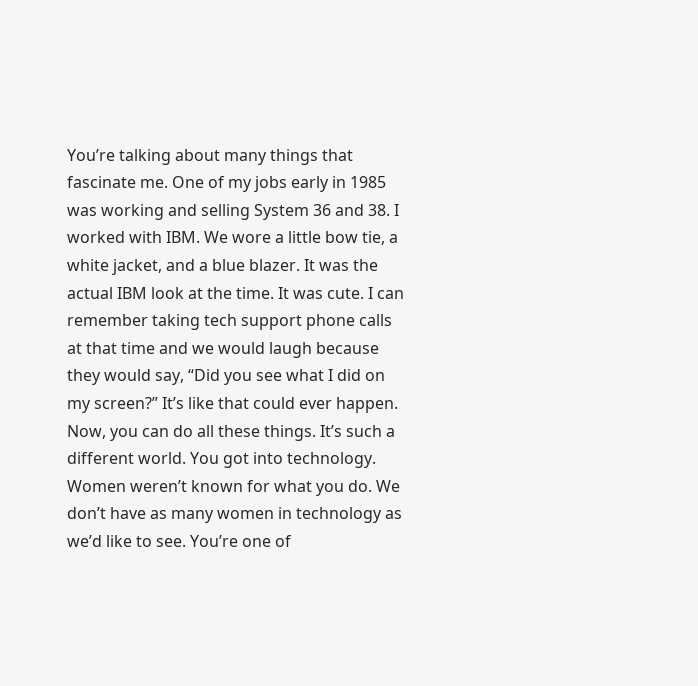You’re talking about many things that fascinate me. One of my jobs early in 1985 was working and selling System 36 and 38. I worked with IBM. We wore a little bow tie, a white jacket, and a blue blazer. It was the actual IBM look at the time. It was cute. I can remember taking tech support phone calls at that time and we would laugh because they would say, “Did you see what I did on my screen?” It’s like that could ever happen. Now, you can do all these things. It’s such a different world. You got into technology. Women weren’t known for what you do. We don’t have as many women in technology as we’d like to see. You’re one of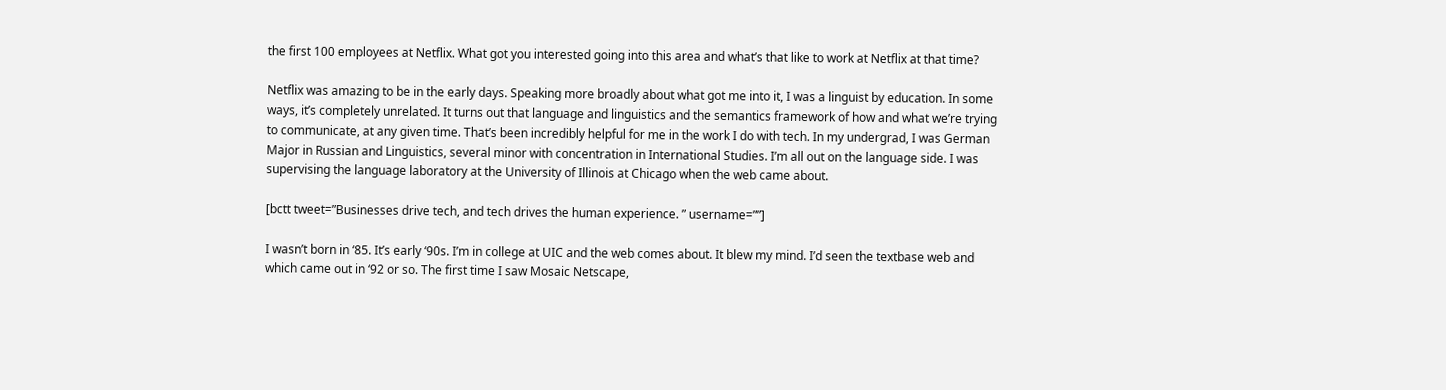the first 100 employees at Netflix. What got you interested going into this area and what’s that like to work at Netflix at that time?

Netflix was amazing to be in the early days. Speaking more broadly about what got me into it, I was a linguist by education. In some ways, it’s completely unrelated. It turns out that language and linguistics and the semantics framework of how and what we’re trying to communicate, at any given time. That’s been incredibly helpful for me in the work I do with tech. In my undergrad, I was German Major in Russian and Linguistics, several minor with concentration in International Studies. I’m all out on the language side. I was supervising the language laboratory at the University of Illinois at Chicago when the web came about.

[bctt tweet=”Businesses drive tech, and tech drives the human experience. ” username=””]

I wasn’t born in ‘85. It’s early ‘90s. I’m in college at UIC and the web comes about. It blew my mind. I’d seen the textbase web and which came out in ‘92 or so. The first time I saw Mosaic Netscape,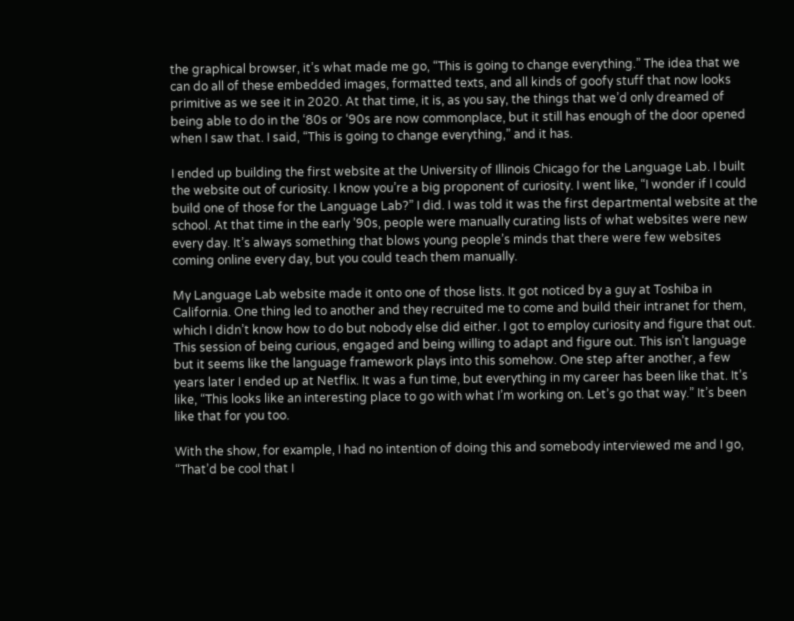the graphical browser, it’s what made me go, “This is going to change everything.” The idea that we can do all of these embedded images, formatted texts, and all kinds of goofy stuff that now looks primitive as we see it in 2020. At that time, it is, as you say, the things that we’d only dreamed of being able to do in the ‘80s or ‘90s are now commonplace, but it still has enough of the door opened when I saw that. I said, “This is going to change everything,” and it has.

I ended up building the first website at the University of Illinois Chicago for the Language Lab. I built the website out of curiosity. I know you’re a big proponent of curiosity. I went like, “I wonder if I could build one of those for the Language Lab?” I did. I was told it was the first departmental website at the school. At that time in the early ’90s, people were manually curating lists of what websites were new every day. It’s always something that blows young people’s minds that there were few websites coming online every day, but you could teach them manually.

My Language Lab website made it onto one of those lists. It got noticed by a guy at Toshiba in California. One thing led to another and they recruited me to come and build their intranet for them, which I didn’t know how to do but nobody else did either. I got to employ curiosity and figure that out. This session of being curious, engaged and being willing to adapt and figure out. This isn’t language but it seems like the language framework plays into this somehow. One step after another, a few years later I ended up at Netflix. It was a fun time, but everything in my career has been like that. It’s like, “This looks like an interesting place to go with what I’m working on. Let’s go that way.” It’s been like that for you too.

With the show, for example, I had no intention of doing this and somebody interviewed me and I go, “That’d be cool that I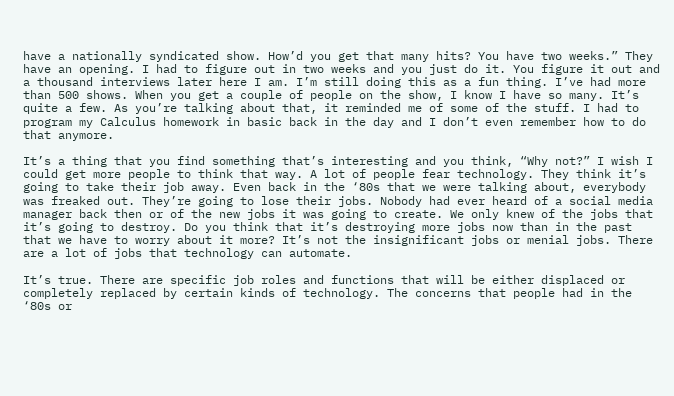have a nationally syndicated show. How’d you get that many hits? You have two weeks.” They have an opening. I had to figure out in two weeks and you just do it. You figure it out and a thousand interviews later here I am. I’m still doing this as a fun thing. I’ve had more than 500 shows. When you get a couple of people on the show, I know I have so many. It’s quite a few. As you’re talking about that, it reminded me of some of the stuff. I had to program my Calculus homework in basic back in the day and I don’t even remember how to do that anymore.

It’s a thing that you find something that’s interesting and you think, “Why not?” I wish I could get more people to think that way. A lot of people fear technology. They think it’s going to take their job away. Even back in the ‘80s that we were talking about, everybody was freaked out. They’re going to lose their jobs. Nobody had ever heard of a social media manager back then or of the new jobs it was going to create. We only knew of the jobs that it’s going to destroy. Do you think that it’s destroying more jobs now than in the past that we have to worry about it more? It’s not the insignificant jobs or menial jobs. There are a lot of jobs that technology can automate.

It’s true. There are specific job roles and functions that will be either displaced or completely replaced by certain kinds of technology. The concerns that people had in the ‘80s or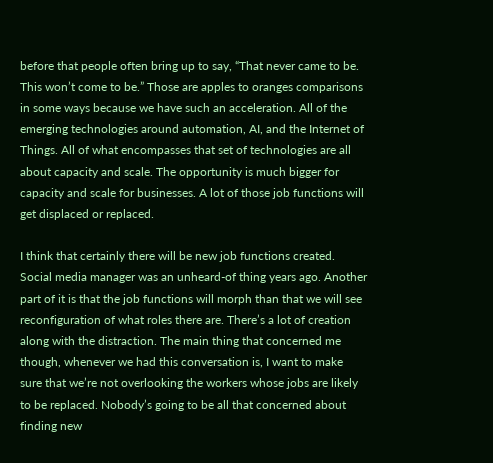before that people often bring up to say, “That never came to be. This won’t come to be.” Those are apples to oranges comparisons in some ways because we have such an acceleration. All of the emerging technologies around automation, AI, and the Internet of Things. All of what encompasses that set of technologies are all about capacity and scale. The opportunity is much bigger for capacity and scale for businesses. A lot of those job functions will get displaced or replaced.

I think that certainly there will be new job functions created. Social media manager was an unheard-of thing years ago. Another part of it is that the job functions will morph than that we will see reconfiguration of what roles there are. There’s a lot of creation along with the distraction. The main thing that concerned me though, whenever we had this conversation is, I want to make sure that we’re not overlooking the workers whose jobs are likely to be replaced. Nobody’s going to be all that concerned about finding new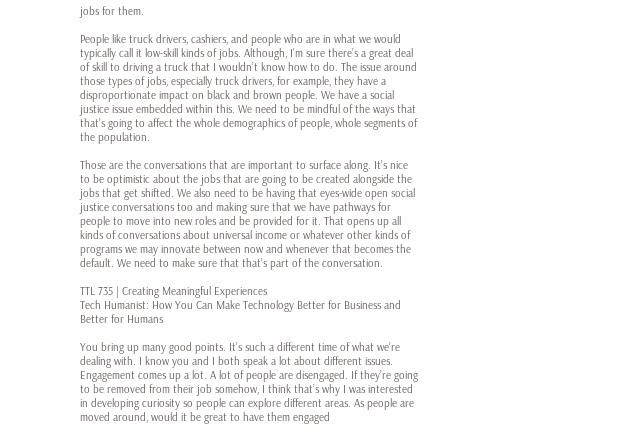jobs for them.

People like truck drivers, cashiers, and people who are in what we would typically call it low-skill kinds of jobs. Although, I’m sure there’s a great deal of skill to driving a truck that I wouldn’t know how to do. The issue around those types of jobs, especially truck drivers, for example, they have a disproportionate impact on black and brown people. We have a social justice issue embedded within this. We need to be mindful of the ways that that’s going to affect the whole demographics of people, whole segments of the population.

Those are the conversations that are important to surface along. It’s nice to be optimistic about the jobs that are going to be created alongside the jobs that get shifted. We also need to be having that eyes-wide open social justice conversations too and making sure that we have pathways for people to move into new roles and be provided for it. That opens up all kinds of conversations about universal income or whatever other kinds of programs we may innovate between now and whenever that becomes the default. We need to make sure that that’s part of the conversation.

TTL 735 | Creating Meaningful Experiences
Tech Humanist: How You Can Make Technology Better for Business and Better for Humans

You bring up many good points. It’s such a different time of what we’re dealing with. I know you and I both speak a lot about different issues. Engagement comes up a lot. A lot of people are disengaged. If they’re going to be removed from their job somehow, I think that’s why I was interested in developing curiosity so people can explore different areas. As people are moved around, would it be great to have them engaged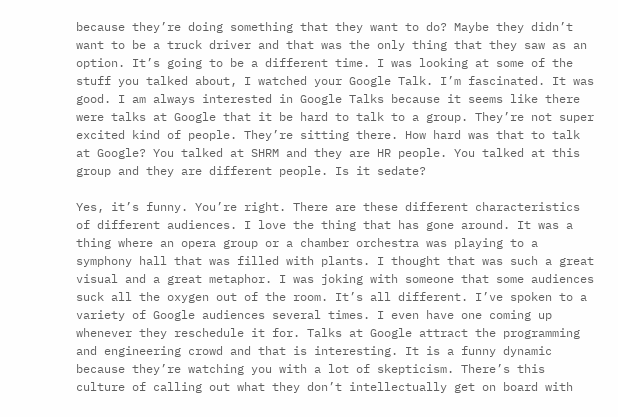because they’re doing something that they want to do? Maybe they didn’t want to be a truck driver and that was the only thing that they saw as an option. It’s going to be a different time. I was looking at some of the stuff you talked about, I watched your Google Talk. I’m fascinated. It was good. I am always interested in Google Talks because it seems like there were talks at Google that it be hard to talk to a group. They’re not super excited kind of people. They’re sitting there. How hard was that to talk at Google? You talked at SHRM and they are HR people. You talked at this group and they are different people. Is it sedate?

Yes, it’s funny. You’re right. There are these different characteristics of different audiences. I love the thing that has gone around. It was a thing where an opera group or a chamber orchestra was playing to a symphony hall that was filled with plants. I thought that was such a great visual and a great metaphor. I was joking with someone that some audiences suck all the oxygen out of the room. It’s all different. I’ve spoken to a variety of Google audiences several times. I even have one coming up whenever they reschedule it for. Talks at Google attract the programming and engineering crowd and that is interesting. It is a funny dynamic because they’re watching you with a lot of skepticism. There’s this culture of calling out what they don’t intellectually get on board with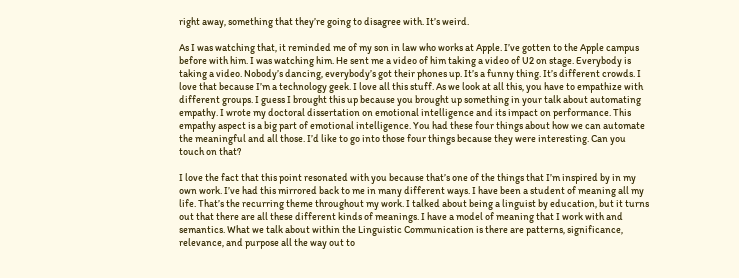right away, something that they’re going to disagree with. It’s weird.

As I was watching that, it reminded me of my son in law who works at Apple. I’ve gotten to the Apple campus before with him. I was watching him. He sent me a video of him taking a video of U2 on stage. Everybody is taking a video. Nobody’s dancing, everybody’s got their phones up. It’s a funny thing. It’s different crowds. I love that because I’m a technology geek. I love all this stuff. As we look at all this, you have to empathize with different groups. I guess I brought this up because you brought up something in your talk about automating empathy. I wrote my doctoral dissertation on emotional intelligence and its impact on performance. This empathy aspect is a big part of emotional intelligence. You had these four things about how we can automate the meaningful and all those. I’d like to go into those four things because they were interesting. Can you touch on that?

I love the fact that this point resonated with you because that’s one of the things that I’m inspired by in my own work. I’ve had this mirrored back to me in many different ways. I have been a student of meaning all my life. That’s the recurring theme throughout my work. I talked about being a linguist by education, but it turns out that there are all these different kinds of meanings. I have a model of meaning that I work with and semantics. What we talk about within the Linguistic Communication is there are patterns, significance, relevance, and purpose all the way out to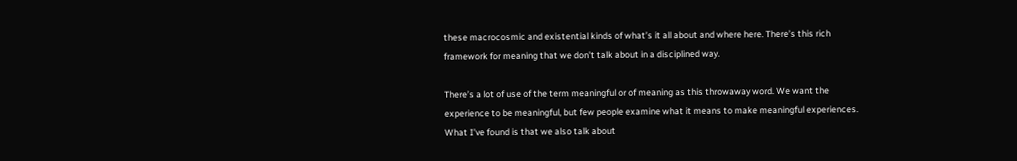these macrocosmic and existential kinds of what’s it all about and where here. There’s this rich framework for meaning that we don’t talk about in a disciplined way.

There’s a lot of use of the term meaningful or of meaning as this throwaway word. We want the experience to be meaningful, but few people examine what it means to make meaningful experiences. What I’ve found is that we also talk about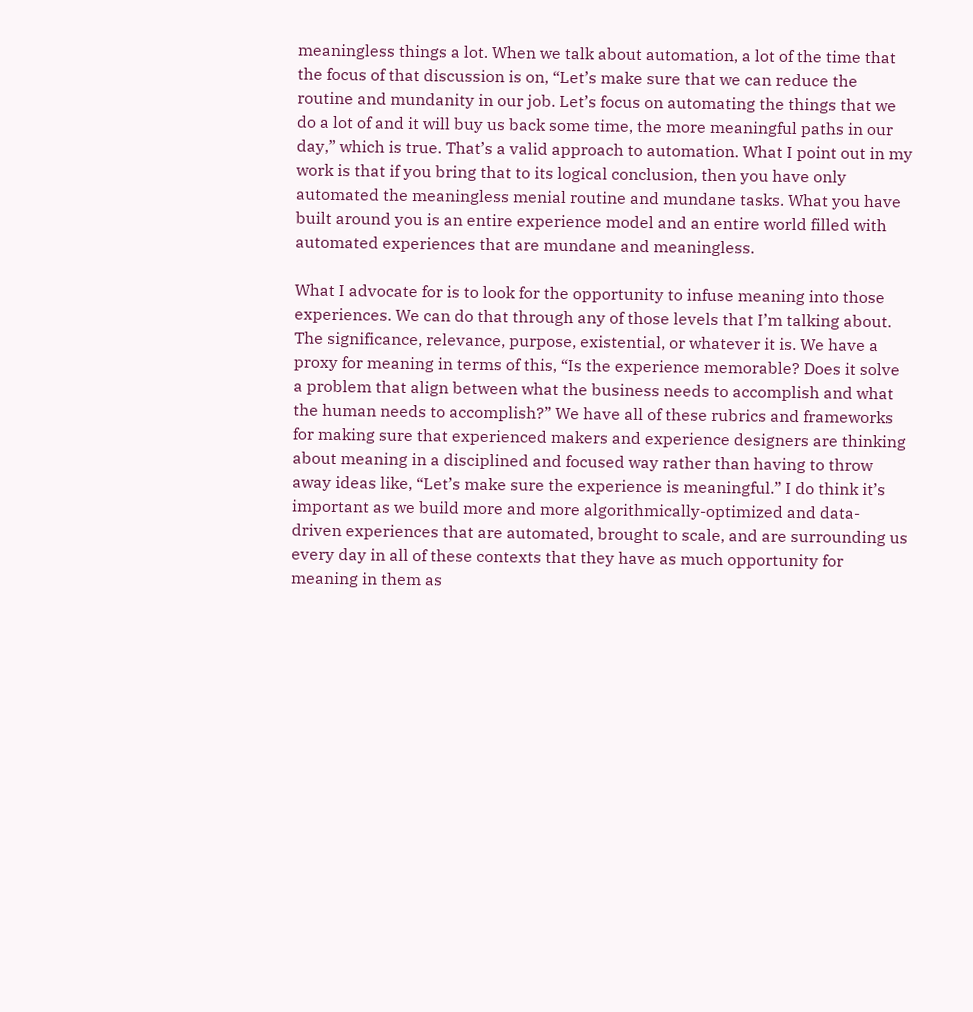meaningless things a lot. When we talk about automation, a lot of the time that the focus of that discussion is on, “Let’s make sure that we can reduce the routine and mundanity in our job. Let’s focus on automating the things that we do a lot of and it will buy us back some time, the more meaningful paths in our day,” which is true. That’s a valid approach to automation. What I point out in my work is that if you bring that to its logical conclusion, then you have only automated the meaningless menial routine and mundane tasks. What you have built around you is an entire experience model and an entire world filled with automated experiences that are mundane and meaningless.

What I advocate for is to look for the opportunity to infuse meaning into those experiences. We can do that through any of those levels that I’m talking about. The significance, relevance, purpose, existential, or whatever it is. We have a proxy for meaning in terms of this, “Is the experience memorable? Does it solve a problem that align between what the business needs to accomplish and what the human needs to accomplish?” We have all of these rubrics and frameworks for making sure that experienced makers and experience designers are thinking about meaning in a disciplined and focused way rather than having to throw away ideas like, “Let’s make sure the experience is meaningful.” I do think it’s important as we build more and more algorithmically-optimized and data-driven experiences that are automated, brought to scale, and are surrounding us every day in all of these contexts that they have as much opportunity for meaning in them as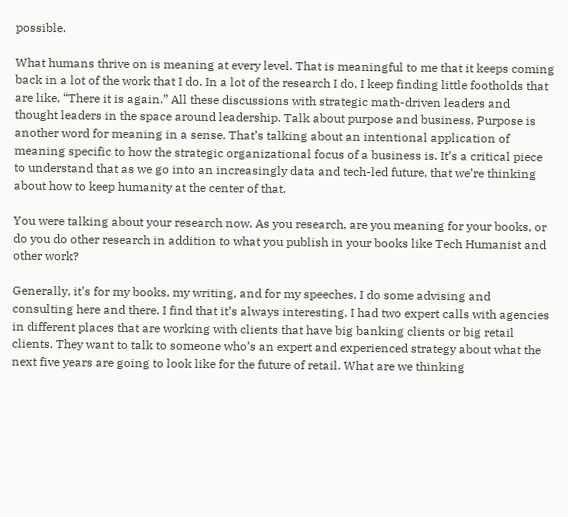possible.

What humans thrive on is meaning at every level. That is meaningful to me that it keeps coming back in a lot of the work that I do. In a lot of the research I do, I keep finding little footholds that are like, “There it is again.” All these discussions with strategic math-driven leaders and thought leaders in the space around leadership. Talk about purpose and business. Purpose is another word for meaning in a sense. That’s talking about an intentional application of meaning specific to how the strategic organizational focus of a business is. It’s a critical piece to understand that as we go into an increasingly data and tech-led future, that we’re thinking about how to keep humanity at the center of that.

You were talking about your research now. As you research, are you meaning for your books, or do you do other research in addition to what you publish in your books like Tech Humanist and other work?

Generally, it’s for my books, my writing, and for my speeches. I do some advising and consulting here and there. I find that it’s always interesting. I had two expert calls with agencies in different places that are working with clients that have big banking clients or big retail clients. They want to talk to someone who’s an expert and experienced strategy about what the next five years are going to look like for the future of retail. What are we thinking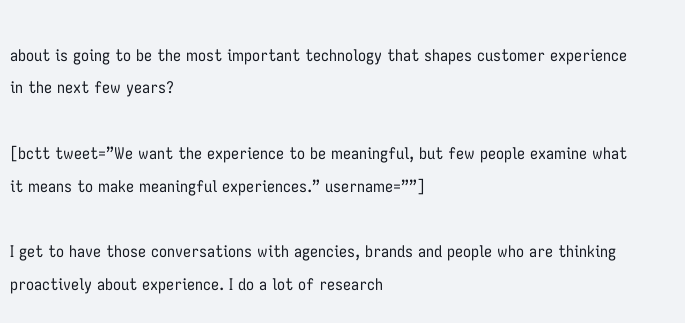about is going to be the most important technology that shapes customer experience in the next few years?

[bctt tweet=”We want the experience to be meaningful, but few people examine what it means to make meaningful experiences.” username=””]

I get to have those conversations with agencies, brands and people who are thinking proactively about experience. I do a lot of research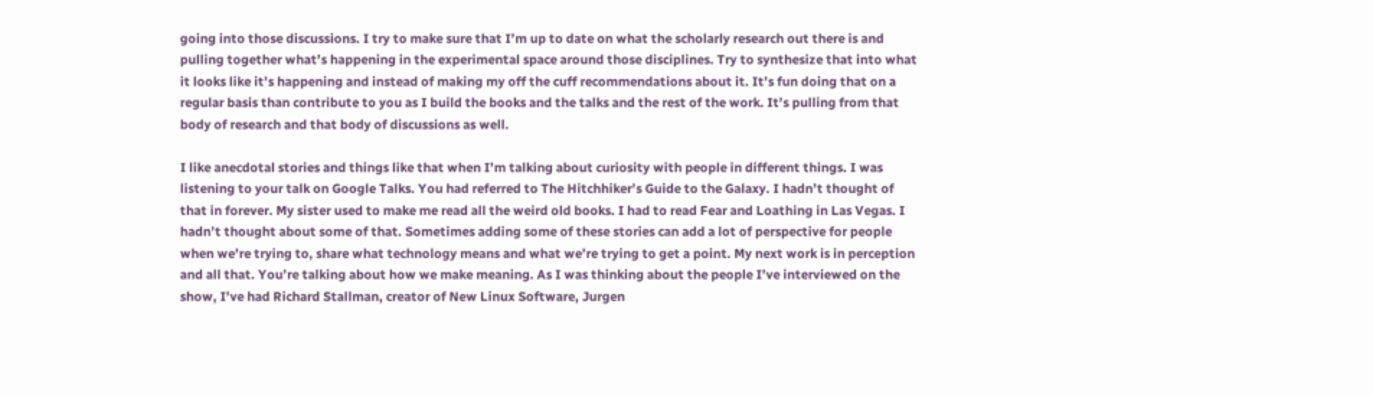going into those discussions. I try to make sure that I’m up to date on what the scholarly research out there is and pulling together what’s happening in the experimental space around those disciplines. Try to synthesize that into what it looks like it’s happening and instead of making my off the cuff recommendations about it. It’s fun doing that on a regular basis than contribute to you as I build the books and the talks and the rest of the work. It’s pulling from that body of research and that body of discussions as well.

I like anecdotal stories and things like that when I’m talking about curiosity with people in different things. I was listening to your talk on Google Talks. You had referred to The Hitchhiker’s Guide to the Galaxy. I hadn’t thought of that in forever. My sister used to make me read all the weird old books. I had to read Fear and Loathing in Las Vegas. I hadn’t thought about some of that. Sometimes adding some of these stories can add a lot of perspective for people when we’re trying to, share what technology means and what we’re trying to get a point. My next work is in perception and all that. You’re talking about how we make meaning. As I was thinking about the people I’ve interviewed on the show, I’ve had Richard Stallman, creator of New Linux Software, Jurgen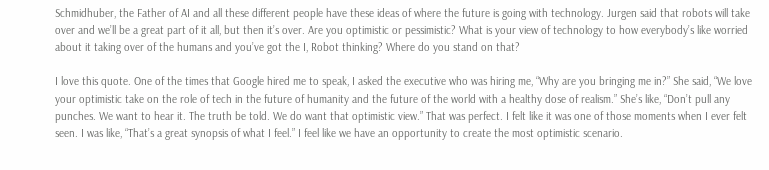Schmidhuber, the Father of AI and all these different people have these ideas of where the future is going with technology. Jurgen said that robots will take over and we’ll be a great part of it all, but then it’s over. Are you optimistic or pessimistic? What is your view of technology to how everybody’s like worried about it taking over of the humans and you’ve got the I, Robot thinking? Where do you stand on that?

I love this quote. One of the times that Google hired me to speak, I asked the executive who was hiring me, “Why are you bringing me in?” She said, “We love your optimistic take on the role of tech in the future of humanity and the future of the world with a healthy dose of realism.” She’s like, “Don’t pull any punches. We want to hear it. The truth be told. We do want that optimistic view.” That was perfect. I felt like it was one of those moments when I ever felt seen. I was like, “That’s a great synopsis of what I feel.” I feel like we have an opportunity to create the most optimistic scenario.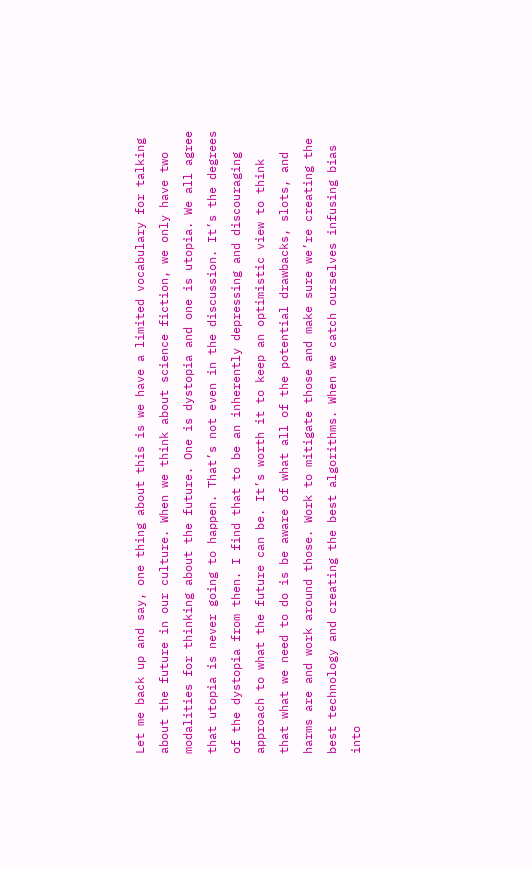Let me back up and say, one thing about this is we have a limited vocabulary for talking about the future in our culture. When we think about science fiction, we only have two modalities for thinking about the future. One is dystopia and one is utopia. We all agree that utopia is never going to happen. That’s not even in the discussion. It’s the degrees of the dystopia from then. I find that to be an inherently depressing and discouraging approach to what the future can be. It’s worth it to keep an optimistic view to think that what we need to do is be aware of what all of the potential drawbacks, slots, and harms are and work around those. Work to mitigate those and make sure we’re creating the best technology and creating the best algorithms. When we catch ourselves infusing bias into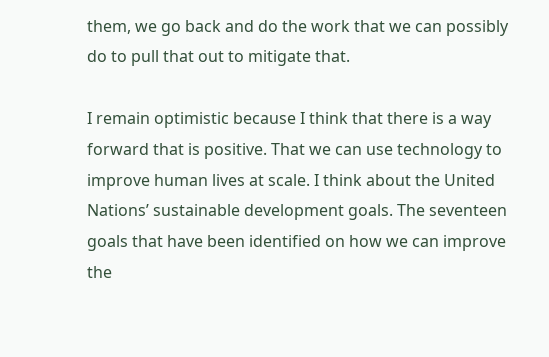them, we go back and do the work that we can possibly do to pull that out to mitigate that.

I remain optimistic because I think that there is a way forward that is positive. That we can use technology to improve human lives at scale. I think about the United Nations’ sustainable development goals. The seventeen goals that have been identified on how we can improve the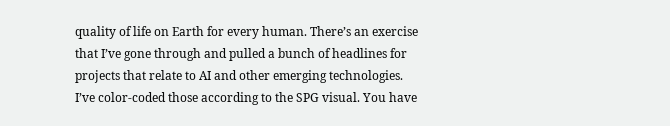quality of life on Earth for every human. There’s an exercise that I’ve gone through and pulled a bunch of headlines for projects that relate to AI and other emerging technologies. I’ve color-coded those according to the SPG visual. You have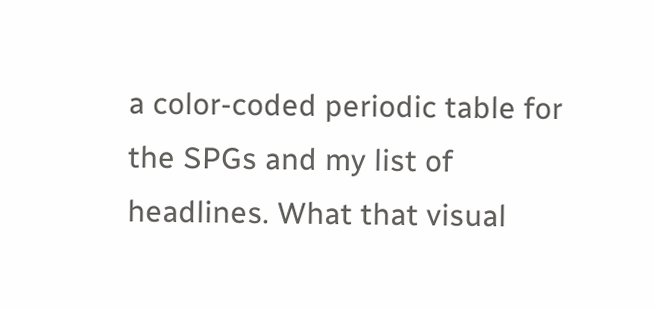a color-coded periodic table for the SPGs and my list of headlines. What that visual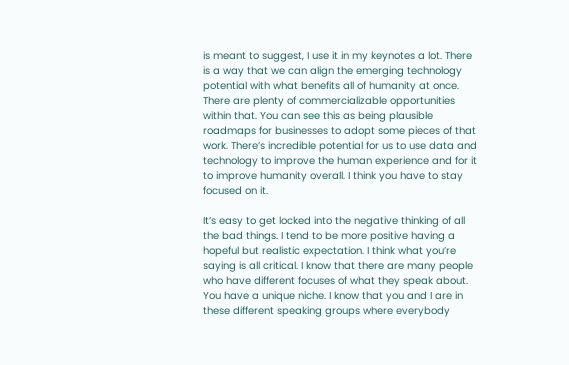is meant to suggest, I use it in my keynotes a lot. There is a way that we can align the emerging technology potential with what benefits all of humanity at once. There are plenty of commercializable opportunities within that. You can see this as being plausible roadmaps for businesses to adopt some pieces of that work. There’s incredible potential for us to use data and technology to improve the human experience and for it to improve humanity overall. I think you have to stay focused on it.

It’s easy to get locked into the negative thinking of all the bad things. I tend to be more positive having a hopeful but realistic expectation. I think what you’re saying is all critical. I know that there are many people who have different focuses of what they speak about. You have a unique niche. I know that you and I are in these different speaking groups where everybody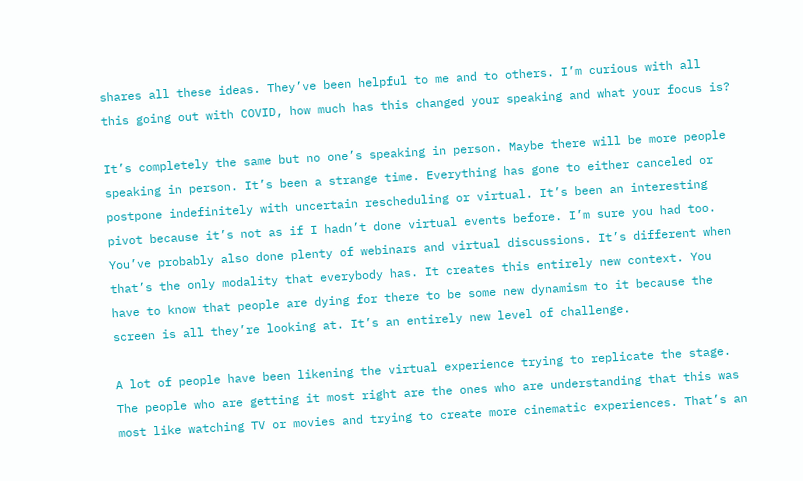shares all these ideas. They’ve been helpful to me and to others. I’m curious with all this going out with COVID, how much has this changed your speaking and what your focus is?

It’s completely the same but no one’s speaking in person. Maybe there will be more people speaking in person. It’s been a strange time. Everything has gone to either canceled or postpone indefinitely with uncertain rescheduling or virtual. It’s been an interesting pivot because it’s not as if I hadn’t done virtual events before. I’m sure you had too. You’ve probably also done plenty of webinars and virtual discussions. It’s different when that’s the only modality that everybody has. It creates this entirely new context. You have to know that people are dying for there to be some new dynamism to it because the screen is all they’re looking at. It’s an entirely new level of challenge.

A lot of people have been likening the virtual experience trying to replicate the stage. The people who are getting it most right are the ones who are understanding that this was most like watching TV or movies and trying to create more cinematic experiences. That’s an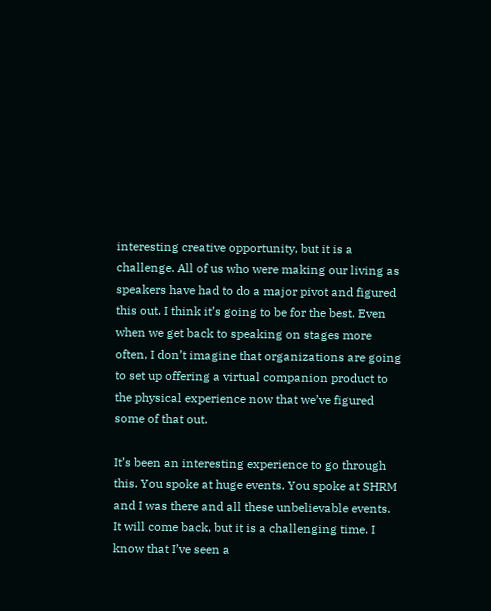interesting creative opportunity, but it is a challenge. All of us who were making our living as speakers have had to do a major pivot and figured this out. I think it’s going to be for the best. Even when we get back to speaking on stages more often, I don’t imagine that organizations are going to set up offering a virtual companion product to the physical experience now that we’ve figured some of that out.

It’s been an interesting experience to go through this. You spoke at huge events. You spoke at SHRM and I was there and all these unbelievable events. It will come back, but it is a challenging time. I know that I’ve seen a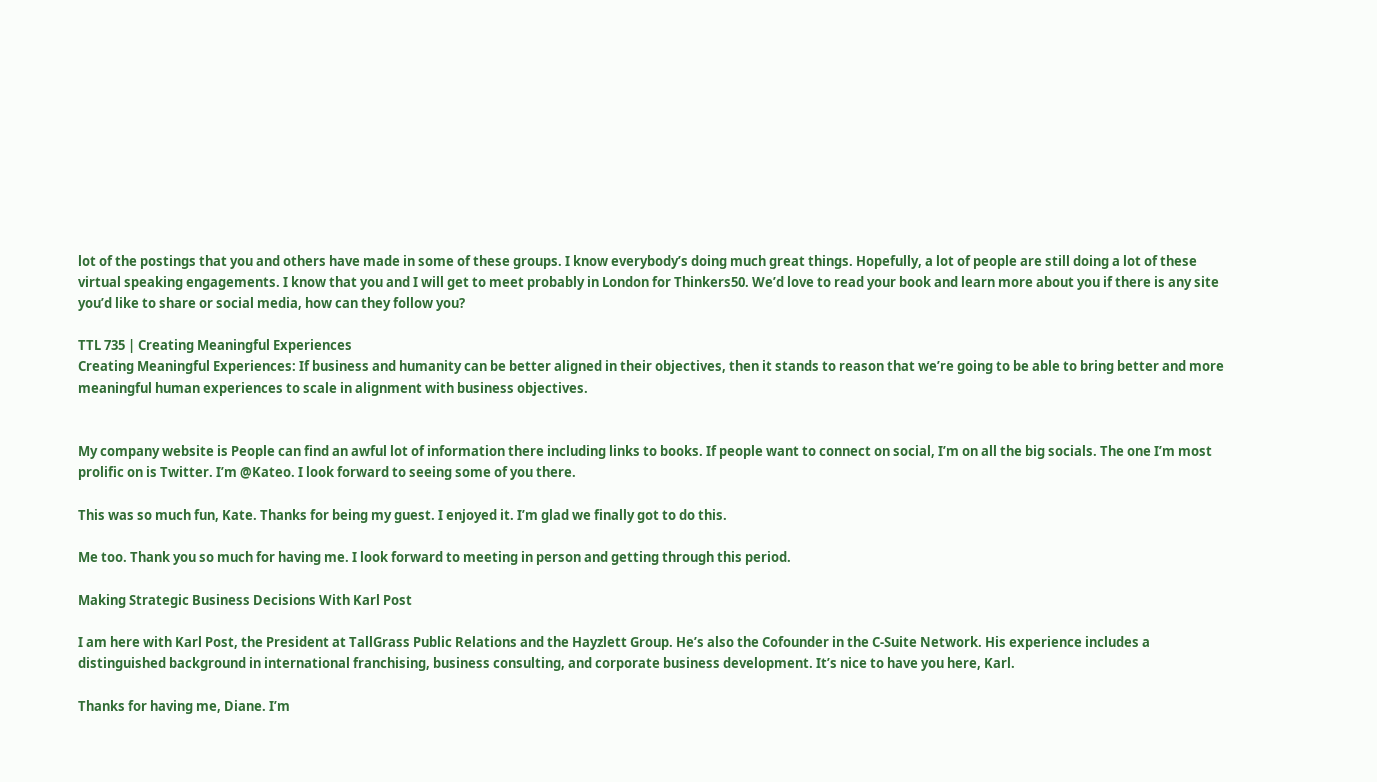lot of the postings that you and others have made in some of these groups. I know everybody’s doing much great things. Hopefully, a lot of people are still doing a lot of these virtual speaking engagements. I know that you and I will get to meet probably in London for Thinkers50. We’d love to read your book and learn more about you if there is any site you’d like to share or social media, how can they follow you?

TTL 735 | Creating Meaningful Experiences
Creating Meaningful Experiences: If business and humanity can be better aligned in their objectives, then it stands to reason that we’re going to be able to bring better and more meaningful human experiences to scale in alignment with business objectives.


My company website is People can find an awful lot of information there including links to books. If people want to connect on social, I’m on all the big socials. The one I’m most prolific on is Twitter. I’m @Kateo. I look forward to seeing some of you there.

This was so much fun, Kate. Thanks for being my guest. I enjoyed it. I’m glad we finally got to do this.

Me too. Thank you so much for having me. I look forward to meeting in person and getting through this period.

Making Strategic Business Decisions With Karl Post

I am here with Karl Post, the President at TallGrass Public Relations and the Hayzlett Group. He’s also the Cofounder in the C-Suite Network. His experience includes a distinguished background in international franchising, business consulting, and corporate business development. It’s nice to have you here, Karl.

Thanks for having me, Diane. I’m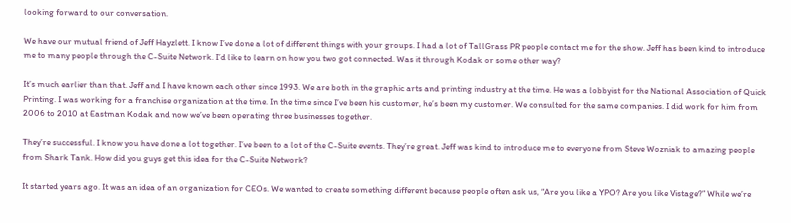looking forward to our conversation.

We have our mutual friend of Jeff Hayzlett. I know I’ve done a lot of different things with your groups. I had a lot of TallGrass PR people contact me for the show. Jeff has been kind to introduce me to many people through the C-Suite Network. I’d like to learn on how you two got connected. Was it through Kodak or some other way?

It’s much earlier than that. Jeff and I have known each other since 1993. We are both in the graphic arts and printing industry at the time. He was a lobbyist for the National Association of Quick Printing. I was working for a franchise organization at the time. In the time since I’ve been his customer, he’s been my customer. We consulted for the same companies. I did work for him from 2006 to 2010 at Eastman Kodak and now we’ve been operating three businesses together.

They’re successful. I know you have done a lot together. I’ve been to a lot of the C-Suite events. They’re great. Jeff was kind to introduce me to everyone from Steve Wozniak to amazing people from Shark Tank. How did you guys get this idea for the C-Suite Network?

It started years ago. It was an idea of an organization for CEOs. We wanted to create something different because people often ask us, “Are you like a YPO? Are you like Vistage?” While we’re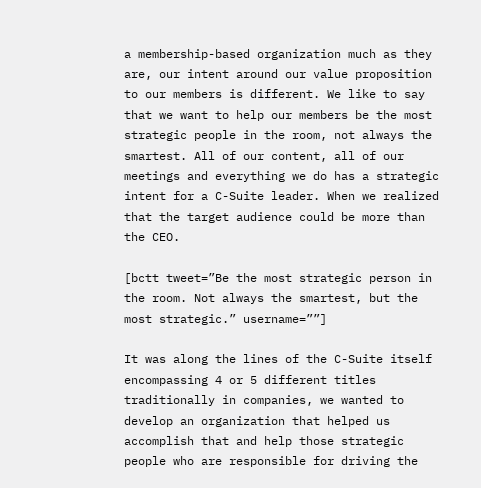a membership-based organization much as they are, our intent around our value proposition to our members is different. We like to say that we want to help our members be the most strategic people in the room, not always the smartest. All of our content, all of our meetings and everything we do has a strategic intent for a C-Suite leader. When we realized that the target audience could be more than the CEO.

[bctt tweet=”Be the most strategic person in the room. Not always the smartest, but the most strategic.” username=””]

It was along the lines of the C-Suite itself encompassing 4 or 5 different titles traditionally in companies, we wanted to develop an organization that helped us accomplish that and help those strategic people who are responsible for driving the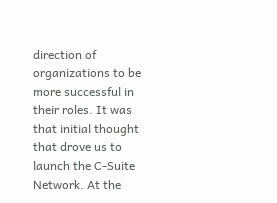direction of organizations to be more successful in their roles. It was that initial thought that drove us to launch the C-Suite Network. At the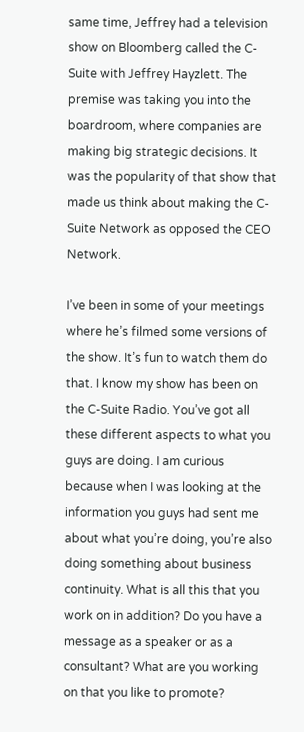same time, Jeffrey had a television show on Bloomberg called the C-Suite with Jeffrey Hayzlett. The premise was taking you into the boardroom, where companies are making big strategic decisions. It was the popularity of that show that made us think about making the C-Suite Network as opposed the CEO Network.

I’ve been in some of your meetings where he’s filmed some versions of the show. It’s fun to watch them do that. I know my show has been on the C-Suite Radio. You’ve got all these different aspects to what you guys are doing. I am curious because when I was looking at the information you guys had sent me about what you’re doing, you’re also doing something about business continuity. What is all this that you work on in addition? Do you have a message as a speaker or as a consultant? What are you working on that you like to promote?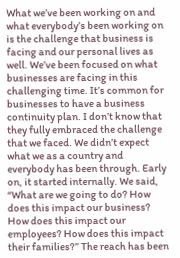What we’ve been working on and what everybody’s been working on is the challenge that business is facing and our personal lives as well. We’ve been focused on what businesses are facing in this challenging time. It’s common for businesses to have a business continuity plan. I don’t know that they fully embraced the challenge that we faced. We didn’t expect what we as a country and everybody has been through. Early on, it started internally. We said, “What are we going to do? How does this impact our business? How does this impact our employees? How does this impact their families?” The reach has been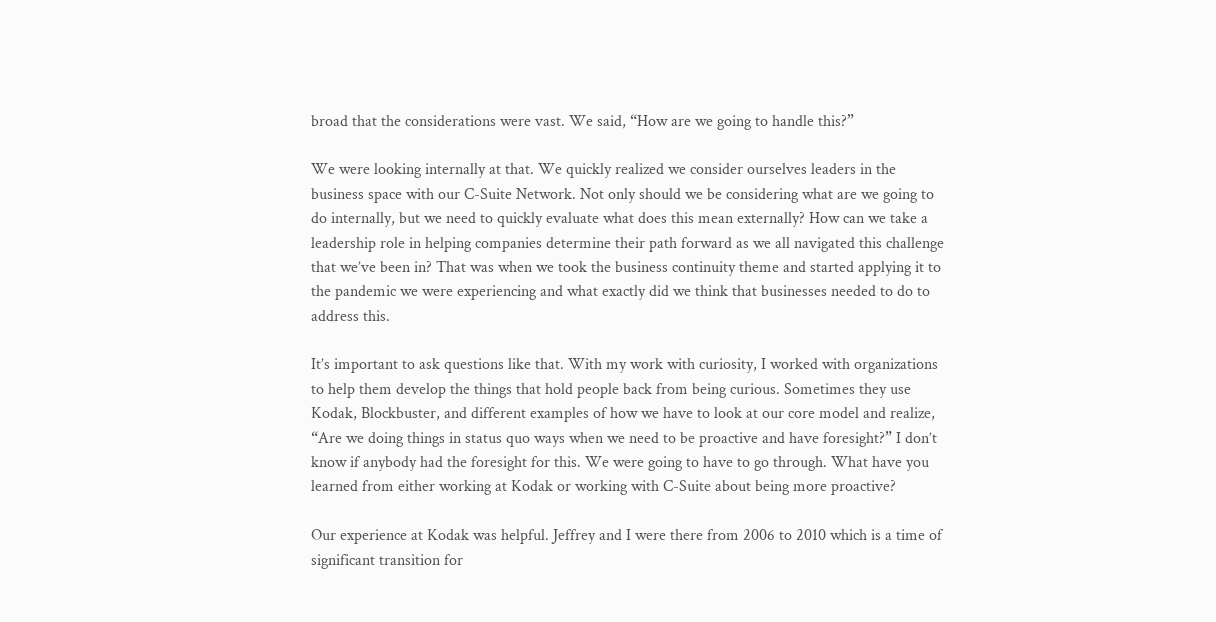broad that the considerations were vast. We said, “How are we going to handle this?”

We were looking internally at that. We quickly realized we consider ourselves leaders in the business space with our C-Suite Network. Not only should we be considering what are we going to do internally, but we need to quickly evaluate what does this mean externally? How can we take a leadership role in helping companies determine their path forward as we all navigated this challenge that we’ve been in? That was when we took the business continuity theme and started applying it to the pandemic we were experiencing and what exactly did we think that businesses needed to do to address this.

It’s important to ask questions like that. With my work with curiosity, I worked with organizations to help them develop the things that hold people back from being curious. Sometimes they use Kodak, Blockbuster, and different examples of how we have to look at our core model and realize, “Are we doing things in status quo ways when we need to be proactive and have foresight?” I don’t know if anybody had the foresight for this. We were going to have to go through. What have you learned from either working at Kodak or working with C-Suite about being more proactive?

Our experience at Kodak was helpful. Jeffrey and I were there from 2006 to 2010 which is a time of significant transition for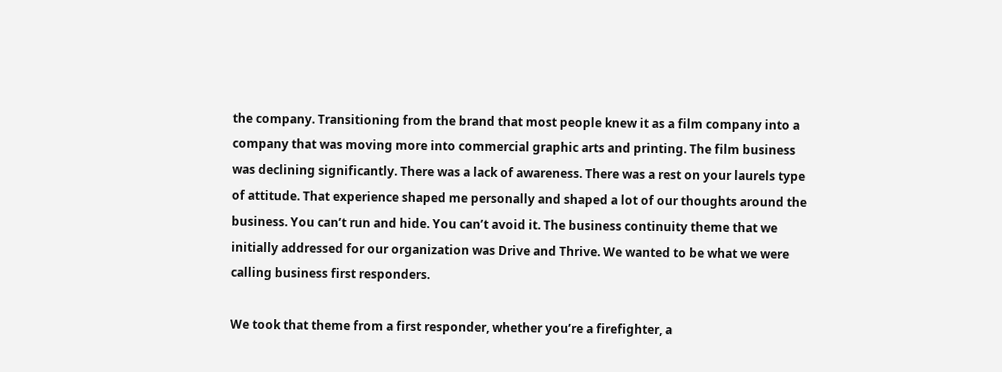the company. Transitioning from the brand that most people knew it as a film company into a company that was moving more into commercial graphic arts and printing. The film business was declining significantly. There was a lack of awareness. There was a rest on your laurels type of attitude. That experience shaped me personally and shaped a lot of our thoughts around the business. You can’t run and hide. You can’t avoid it. The business continuity theme that we initially addressed for our organization was Drive and Thrive. We wanted to be what we were calling business first responders.

We took that theme from a first responder, whether you’re a firefighter, a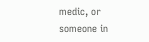medic, or someone in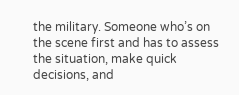the military. Someone who’s on the scene first and has to assess the situation, make quick decisions, and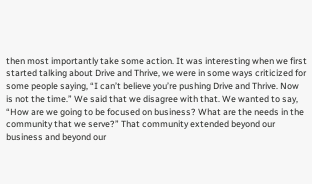then most importantly take some action. It was interesting when we first started talking about Drive and Thrive, we were in some ways criticized for some people saying, “I can’t believe you’re pushing Drive and Thrive. Now is not the time.” We said that we disagree with that. We wanted to say, “How are we going to be focused on business? What are the needs in the community that we serve?” That community extended beyond our business and beyond our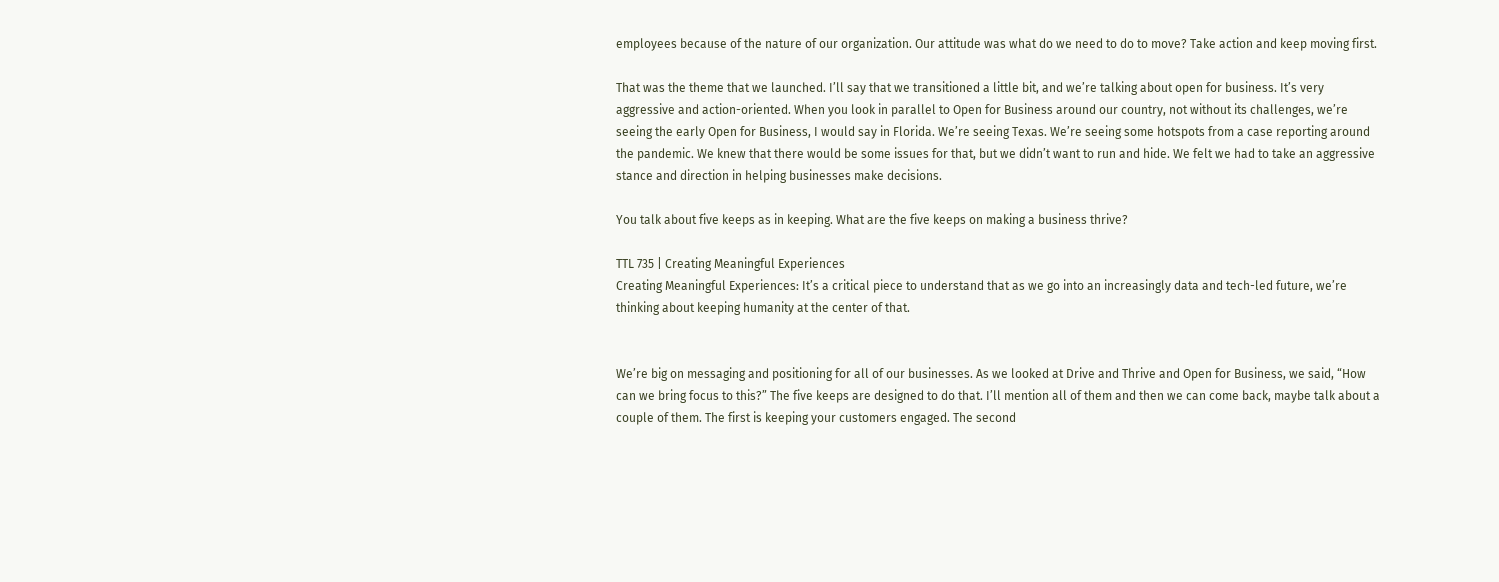employees because of the nature of our organization. Our attitude was what do we need to do to move? Take action and keep moving first.

That was the theme that we launched. I’ll say that we transitioned a little bit, and we’re talking about open for business. It’s very aggressive and action-oriented. When you look in parallel to Open for Business around our country, not without its challenges, we’re seeing the early Open for Business, I would say in Florida. We’re seeing Texas. We’re seeing some hotspots from a case reporting around the pandemic. We knew that there would be some issues for that, but we didn’t want to run and hide. We felt we had to take an aggressive stance and direction in helping businesses make decisions.

You talk about five keeps as in keeping. What are the five keeps on making a business thrive?

TTL 735 | Creating Meaningful Experiences
Creating Meaningful Experiences: It’s a critical piece to understand that as we go into an increasingly data and tech-led future, we’re thinking about keeping humanity at the center of that.


We’re big on messaging and positioning for all of our businesses. As we looked at Drive and Thrive and Open for Business, we said, “How can we bring focus to this?” The five keeps are designed to do that. I’ll mention all of them and then we can come back, maybe talk about a couple of them. The first is keeping your customers engaged. The second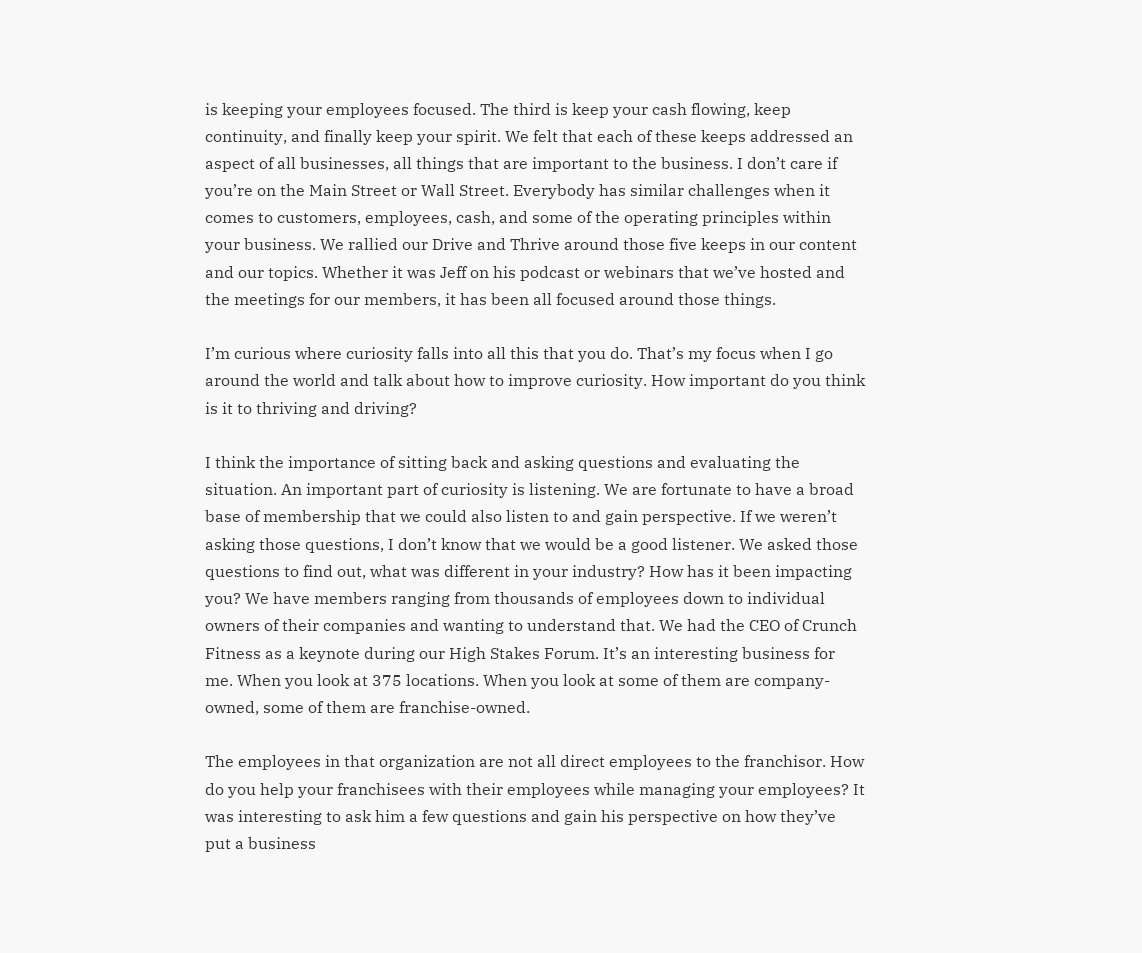is keeping your employees focused. The third is keep your cash flowing, keep continuity, and finally keep your spirit. We felt that each of these keeps addressed an aspect of all businesses, all things that are important to the business. I don’t care if you’re on the Main Street or Wall Street. Everybody has similar challenges when it comes to customers, employees, cash, and some of the operating principles within your business. We rallied our Drive and Thrive around those five keeps in our content and our topics. Whether it was Jeff on his podcast or webinars that we’ve hosted and the meetings for our members, it has been all focused around those things.

I’m curious where curiosity falls into all this that you do. That’s my focus when I go around the world and talk about how to improve curiosity. How important do you think is it to thriving and driving?

I think the importance of sitting back and asking questions and evaluating the situation. An important part of curiosity is listening. We are fortunate to have a broad base of membership that we could also listen to and gain perspective. If we weren’t asking those questions, I don’t know that we would be a good listener. We asked those questions to find out, what was different in your industry? How has it been impacting you? We have members ranging from thousands of employees down to individual owners of their companies and wanting to understand that. We had the CEO of Crunch Fitness as a keynote during our High Stakes Forum. It’s an interesting business for me. When you look at 375 locations. When you look at some of them are company-owned, some of them are franchise-owned.

The employees in that organization are not all direct employees to the franchisor. How do you help your franchisees with their employees while managing your employees? It was interesting to ask him a few questions and gain his perspective on how they’ve put a business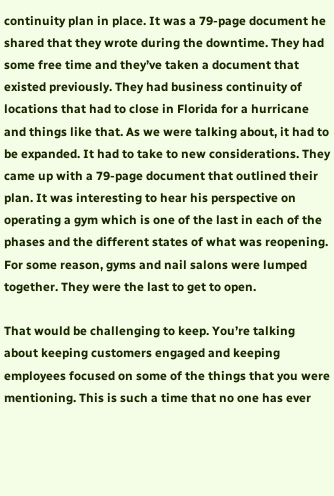continuity plan in place. It was a 79-page document he shared that they wrote during the downtime. They had some free time and they’ve taken a document that existed previously. They had business continuity of locations that had to close in Florida for a hurricane and things like that. As we were talking about, it had to be expanded. It had to take to new considerations. They came up with a 79-page document that outlined their plan. It was interesting to hear his perspective on operating a gym which is one of the last in each of the phases and the different states of what was reopening. For some reason, gyms and nail salons were lumped together. They were the last to get to open.

That would be challenging to keep. You’re talking about keeping customers engaged and keeping employees focused on some of the things that you were mentioning. This is such a time that no one has ever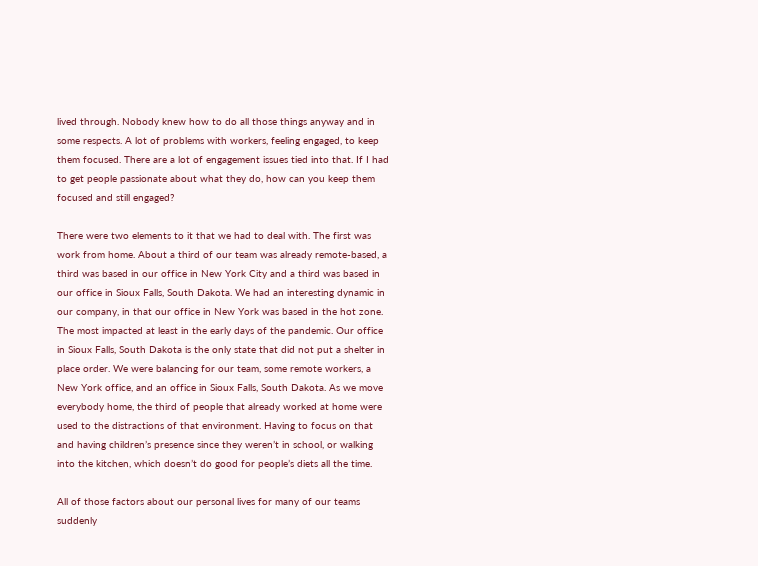lived through. Nobody knew how to do all those things anyway and in some respects. A lot of problems with workers, feeling engaged, to keep them focused. There are a lot of engagement issues tied into that. If I had to get people passionate about what they do, how can you keep them focused and still engaged?

There were two elements to it that we had to deal with. The first was work from home. About a third of our team was already remote-based, a third was based in our office in New York City and a third was based in our office in Sioux Falls, South Dakota. We had an interesting dynamic in our company, in that our office in New York was based in the hot zone. The most impacted at least in the early days of the pandemic. Our office in Sioux Falls, South Dakota is the only state that did not put a shelter in place order. We were balancing for our team, some remote workers, a New York office, and an office in Sioux Falls, South Dakota. As we move everybody home, the third of people that already worked at home were used to the distractions of that environment. Having to focus on that and having children’s presence since they weren’t in school, or walking into the kitchen, which doesn’t do good for people’s diets all the time.

All of those factors about our personal lives for many of our teams suddenly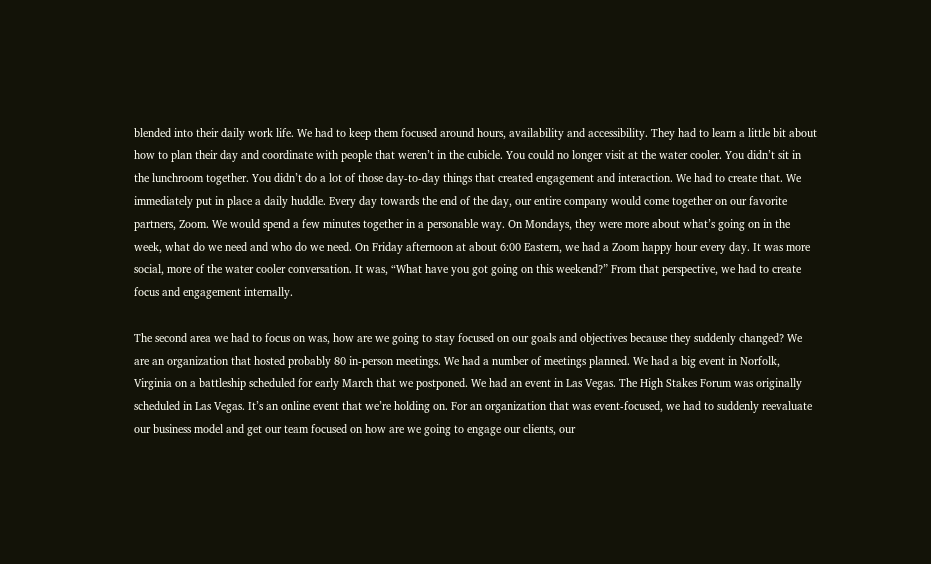blended into their daily work life. We had to keep them focused around hours, availability and accessibility. They had to learn a little bit about how to plan their day and coordinate with people that weren’t in the cubicle. You could no longer visit at the water cooler. You didn’t sit in the lunchroom together. You didn’t do a lot of those day-to-day things that created engagement and interaction. We had to create that. We immediately put in place a daily huddle. Every day towards the end of the day, our entire company would come together on our favorite partners, Zoom. We would spend a few minutes together in a personable way. On Mondays, they were more about what’s going on in the week, what do we need and who do we need. On Friday afternoon at about 6:00 Eastern, we had a Zoom happy hour every day. It was more social, more of the water cooler conversation. It was, “What have you got going on this weekend?” From that perspective, we had to create focus and engagement internally.

The second area we had to focus on was, how are we going to stay focused on our goals and objectives because they suddenly changed? We are an organization that hosted probably 80 in-person meetings. We had a number of meetings planned. We had a big event in Norfolk, Virginia on a battleship scheduled for early March that we postponed. We had an event in Las Vegas. The High Stakes Forum was originally scheduled in Las Vegas. It’s an online event that we’re holding on. For an organization that was event-focused, we had to suddenly reevaluate our business model and get our team focused on how are we going to engage our clients, our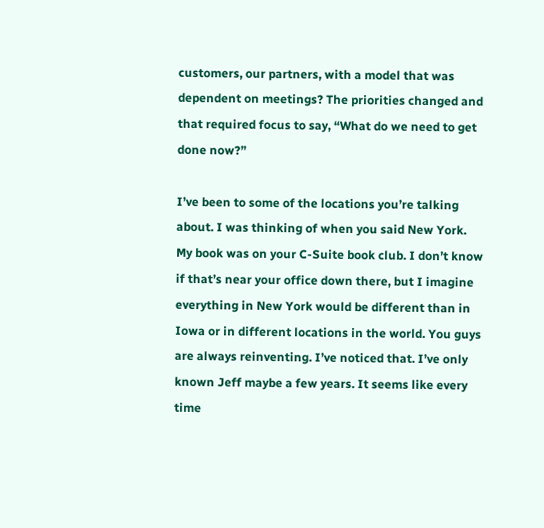customers, our partners, with a model that was dependent on meetings? The priorities changed and that required focus to say, “What do we need to get done now?”

I’ve been to some of the locations you’re talking about. I was thinking of when you said New York. My book was on your C-Suite book club. I don’t know if that’s near your office down there, but I imagine everything in New York would be different than in Iowa or in different locations in the world. You guys are always reinventing. I’ve noticed that. I’ve only known Jeff maybe a few years. It seems like every time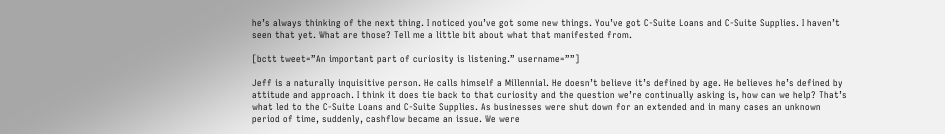he’s always thinking of the next thing. I noticed you’ve got some new things. You’ve got C-Suite Loans and C-Suite Supplies. I haven’t seen that yet. What are those? Tell me a little bit about what that manifested from.

[bctt tweet=”An important part of curiosity is listening.” username=””]

Jeff is a naturally inquisitive person. He calls himself a Millennial. He doesn’t believe it’s defined by age. He believes he’s defined by attitude and approach. I think it does tie back to that curiosity and the question we’re continually asking is, how can we help? That’s what led to the C-Suite Loans and C-Suite Supplies. As businesses were shut down for an extended and in many cases an unknown period of time, suddenly, cashflow became an issue. We were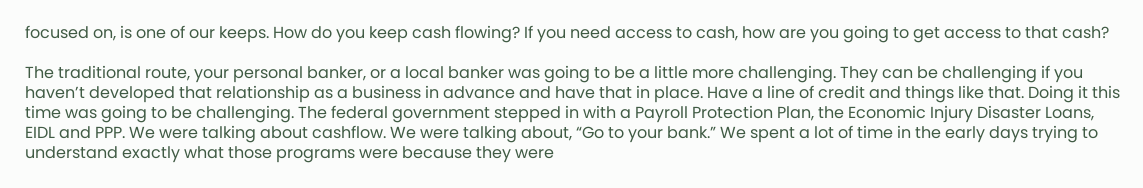focused on, is one of our keeps. How do you keep cash flowing? If you need access to cash, how are you going to get access to that cash?

The traditional route, your personal banker, or a local banker was going to be a little more challenging. They can be challenging if you haven’t developed that relationship as a business in advance and have that in place. Have a line of credit and things like that. Doing it this time was going to be challenging. The federal government stepped in with a Payroll Protection Plan, the Economic Injury Disaster Loans, EIDL and PPP. We were talking about cashflow. We were talking about, “Go to your bank.” We spent a lot of time in the early days trying to understand exactly what those programs were because they were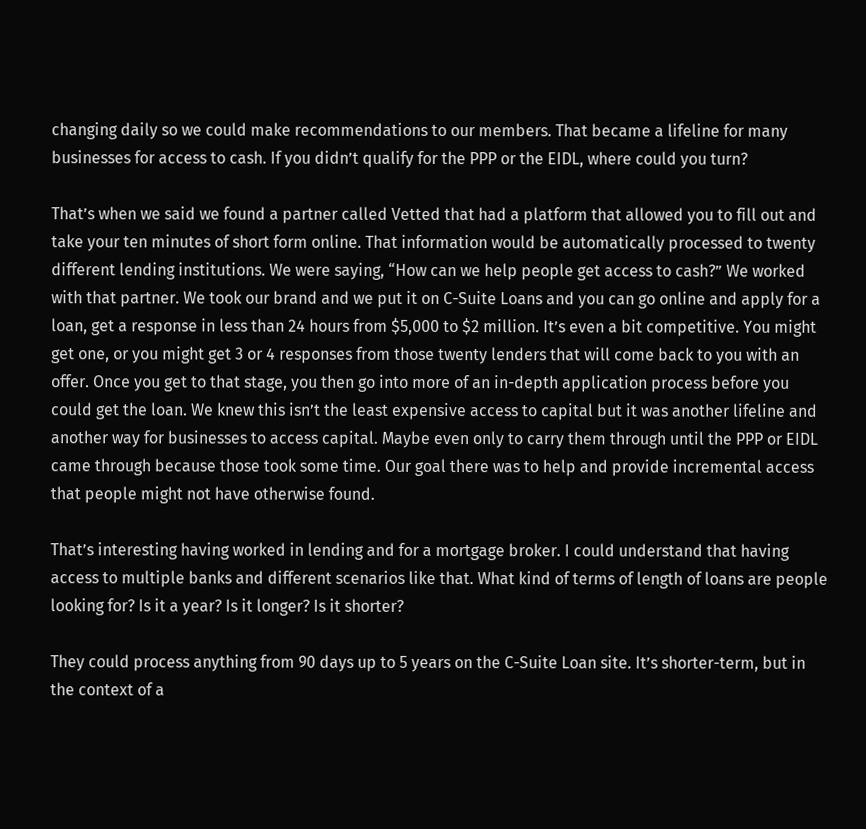changing daily so we could make recommendations to our members. That became a lifeline for many businesses for access to cash. If you didn’t qualify for the PPP or the EIDL, where could you turn?

That’s when we said we found a partner called Vetted that had a platform that allowed you to fill out and take your ten minutes of short form online. That information would be automatically processed to twenty different lending institutions. We were saying, “How can we help people get access to cash?” We worked with that partner. We took our brand and we put it on C-Suite Loans and you can go online and apply for a loan, get a response in less than 24 hours from $5,000 to $2 million. It’s even a bit competitive. You might get one, or you might get 3 or 4 responses from those twenty lenders that will come back to you with an offer. Once you get to that stage, you then go into more of an in-depth application process before you could get the loan. We knew this isn’t the least expensive access to capital but it was another lifeline and another way for businesses to access capital. Maybe even only to carry them through until the PPP or EIDL came through because those took some time. Our goal there was to help and provide incremental access that people might not have otherwise found.

That’s interesting having worked in lending and for a mortgage broker. I could understand that having access to multiple banks and different scenarios like that. What kind of terms of length of loans are people looking for? Is it a year? Is it longer? Is it shorter?

They could process anything from 90 days up to 5 years on the C-Suite Loan site. It’s shorter-term, but in the context of a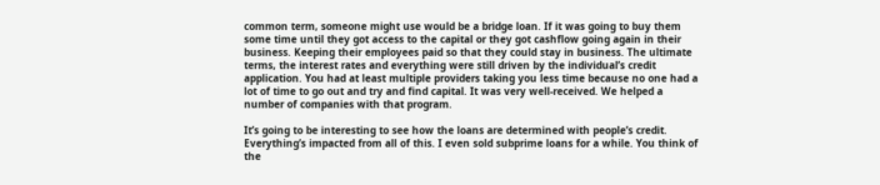common term, someone might use would be a bridge loan. If it was going to buy them some time until they got access to the capital or they got cashflow going again in their business. Keeping their employees paid so that they could stay in business. The ultimate terms, the interest rates and everything were still driven by the individual’s credit application. You had at least multiple providers taking you less time because no one had a lot of time to go out and try and find capital. It was very well-received. We helped a number of companies with that program.

It’s going to be interesting to see how the loans are determined with people’s credit. Everything’s impacted from all of this. I even sold subprime loans for a while. You think of the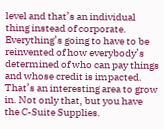level and that’s an individual thing instead of corporate. Everything’s going to have to be reinvented of how everybody’s determined of who can pay things and whose credit is impacted. That’s an interesting area to grow in. Not only that, but you have the C-Suite Supplies.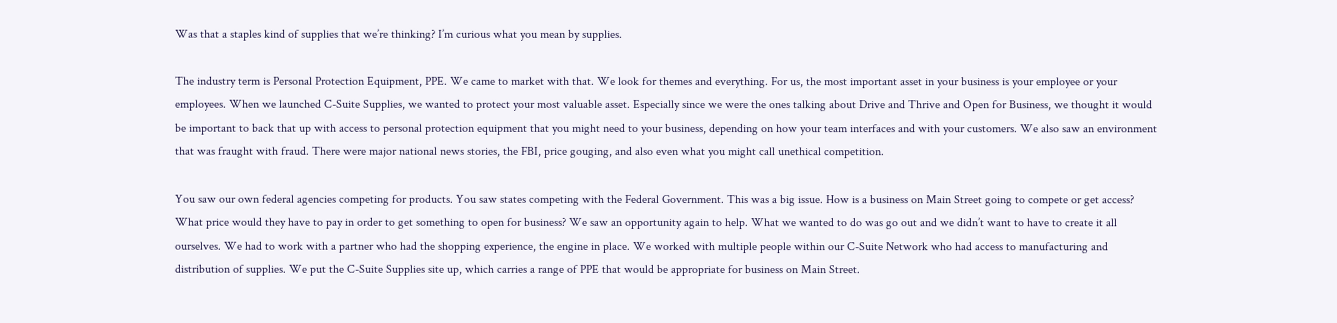Was that a staples kind of supplies that we’re thinking? I’m curious what you mean by supplies.

The industry term is Personal Protection Equipment, PPE. We came to market with that. We look for themes and everything. For us, the most important asset in your business is your employee or your employees. When we launched C-Suite Supplies, we wanted to protect your most valuable asset. Especially since we were the ones talking about Drive and Thrive and Open for Business, we thought it would be important to back that up with access to personal protection equipment that you might need to your business, depending on how your team interfaces and with your customers. We also saw an environment that was fraught with fraud. There were major national news stories, the FBI, price gouging, and also even what you might call unethical competition.

You saw our own federal agencies competing for products. You saw states competing with the Federal Government. This was a big issue. How is a business on Main Street going to compete or get access? What price would they have to pay in order to get something to open for business? We saw an opportunity again to help. What we wanted to do was go out and we didn’t want to have to create it all ourselves. We had to work with a partner who had the shopping experience, the engine in place. We worked with multiple people within our C-Suite Network who had access to manufacturing and distribution of supplies. We put the C-Suite Supplies site up, which carries a range of PPE that would be appropriate for business on Main Street.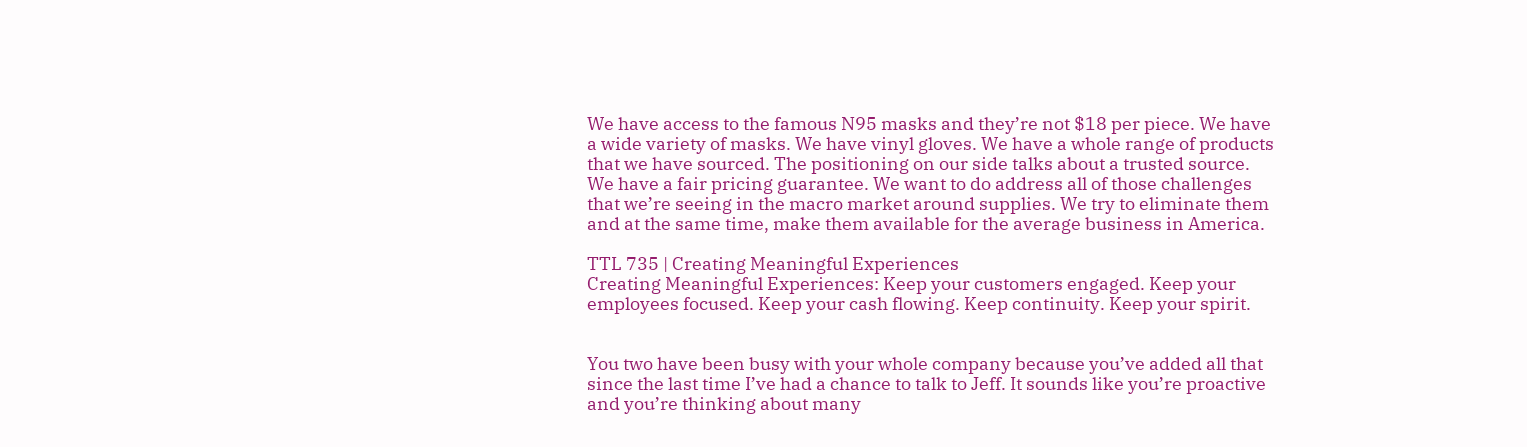We have access to the famous N95 masks and they’re not $18 per piece. We have a wide variety of masks. We have vinyl gloves. We have a whole range of products that we have sourced. The positioning on our side talks about a trusted source. We have a fair pricing guarantee. We want to do address all of those challenges that we’re seeing in the macro market around supplies. We try to eliminate them and at the same time, make them available for the average business in America.

TTL 735 | Creating Meaningful Experiences
Creating Meaningful Experiences: Keep your customers engaged. Keep your employees focused. Keep your cash flowing. Keep continuity. Keep your spirit.


You two have been busy with your whole company because you’ve added all that since the last time I’ve had a chance to talk to Jeff. It sounds like you’re proactive and you’re thinking about many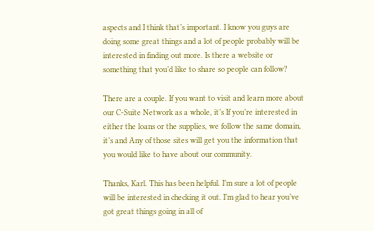aspects and I think that’s important. I know you guys are doing some great things and a lot of people probably will be interested in finding out more. Is there a website or something that you’d like to share so people can follow?

There are a couple. If you want to visit and learn more about our C-Suite Network as a whole, it’s If you’re interested in either the loans or the supplies, we follow the same domain, it’s and Any of those sites will get you the information that you would like to have about our community.

Thanks, Karl. This has been helpful. I’m sure a lot of people will be interested in checking it out. I’m glad to hear you’ve got great things going in all of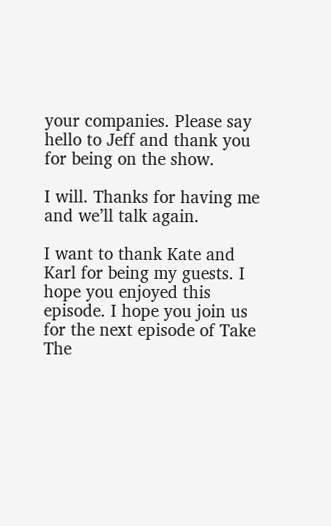your companies. Please say hello to Jeff and thank you for being on the show.

I will. Thanks for having me and we’ll talk again.

I want to thank Kate and Karl for being my guests. I hope you enjoyed this episode. I hope you join us for the next episode of Take The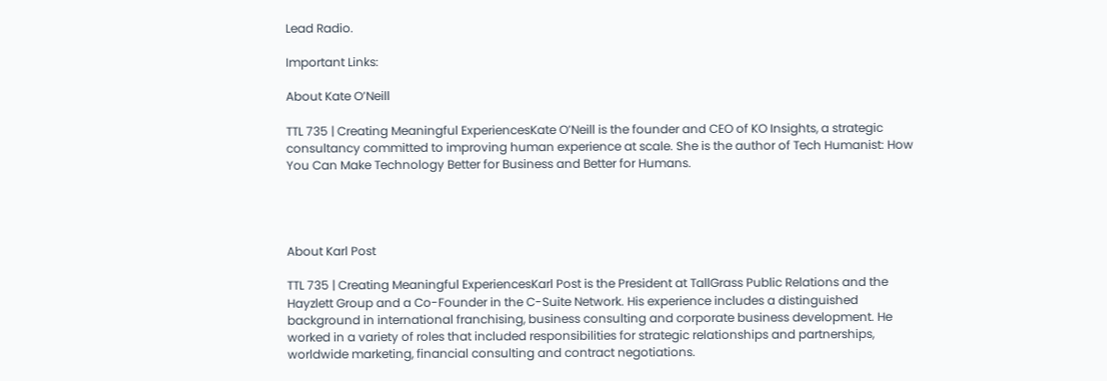Lead Radio.

Important Links:

About Kate O’Neill

TTL 735 | Creating Meaningful ExperiencesKate O’Neill is the founder and CEO of KO Insights, a strategic consultancy committed to improving human experience at scale. She is the author of Tech Humanist: How You Can Make Technology Better for Business and Better for Humans.




About Karl Post

TTL 735 | Creating Meaningful ExperiencesKarl Post is the President at TallGrass Public Relations and the Hayzlett Group and a Co-Founder in the C-Suite Network. His experience includes a distinguished background in international franchising, business consulting and corporate business development. He worked in a variety of roles that included responsibilities for strategic relationships and partnerships, worldwide marketing, financial consulting and contract negotiations.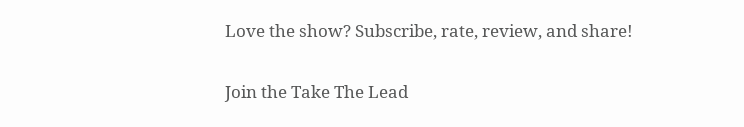Love the show? Subscribe, rate, review, and share!

Join the Take The Lead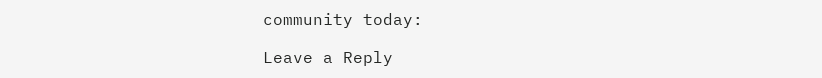community today:

Leave a Reply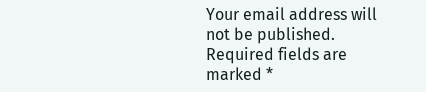Your email address will not be published. Required fields are marked *